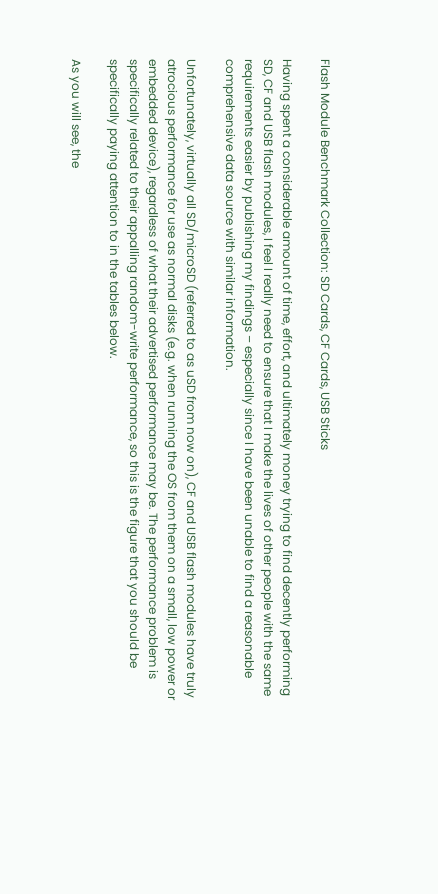Flash Module Benchmark Collection: SD Cards, CF Cards, USB Sticks

Having spent a considerable amount of time, effort, and ultimately money trying to find decently performing SD, CF and USB flash modules, I feel I really need to ensure that I make the lives of other people with the same requirements easier by publishing my findings – especially since I have been unable to find a reasonable comprehensive data source with similar information.

Unfortunately, virtually all SD/microSD (referred to as uSD from now on), CF and USB flash modules have truly atrocious performance for use as normal disks (e.g. when running the OS from them on a small, low power or embedded device), regardless of what their advertised performance may be. The performance problem is specifically related to their appalling random-write performance, so this is the figure that you should be specifically paying attention to in the tables below.

As you will see, the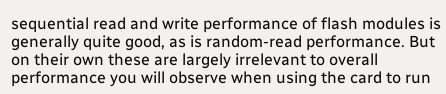sequential read and write performance of flash modules is generally quite good, as is random-read performance. But on their own these are largely irrelevant to overall performance you will observe when using the card to run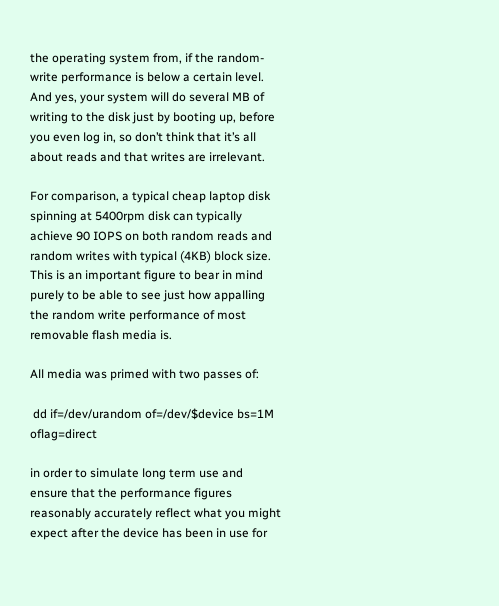the operating system from, if the random-write performance is below a certain level. And yes, your system will do several MB of writing to the disk just by booting up, before you even log in, so don’t think that it’s all about reads and that writes are irrelevant.

For comparison, a typical cheap laptop disk spinning at 5400rpm disk can typically achieve 90 IOPS on both random reads and random writes with typical (4KB) block size. This is an important figure to bear in mind purely to be able to see just how appalling the random write performance of most removable flash media is.

All media was primed with two passes of:

 dd if=/dev/urandom of=/dev/$device bs=1M oflag=direct

in order to simulate long term use and ensure that the performance figures reasonably accurately reflect what you might expect after the device has been in use for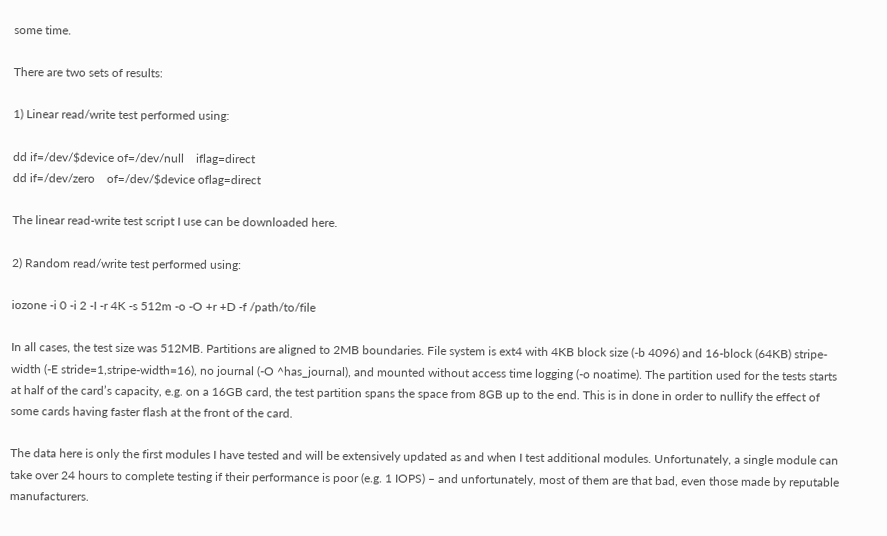some time.

There are two sets of results:

1) Linear read/write test performed using:

dd if=/dev/$device of=/dev/null    iflag=direct
dd if=/dev/zero    of=/dev/$device oflag=direct

The linear read-write test script I use can be downloaded here.

2) Random read/write test performed using:

iozone -i 0 -i 2 -I -r 4K -s 512m -o -O +r +D -f /path/to/file

In all cases, the test size was 512MB. Partitions are aligned to 2MB boundaries. File system is ext4 with 4KB block size (-b 4096) and 16-block (64KB) stripe-width (-E stride=1,stripe-width=16), no journal (-O ^has_journal), and mounted without access time logging (-o noatime). The partition used for the tests starts at half of the card’s capacity, e.g. on a 16GB card, the test partition spans the space from 8GB up to the end. This is in done in order to nullify the effect of some cards having faster flash at the front of the card.

The data here is only the first modules I have tested and will be extensively updated as and when I test additional modules. Unfortunately, a single module can take over 24 hours to complete testing if their performance is poor (e.g. 1 IOPS) – and unfortunately, most of them are that bad, even those made by reputable manufacturers.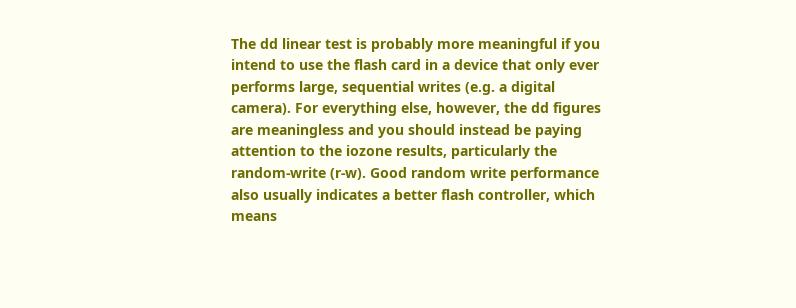The dd linear test is probably more meaningful if you intend to use the flash card in a device that only ever performs large, sequential writes (e.g. a digital camera). For everything else, however, the dd figures are meaningless and you should instead be paying attention to the iozone results, particularly the random-write (r-w). Good random write performance also usually indicates a better flash controller, which means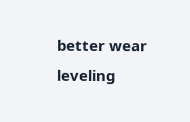better wear leveling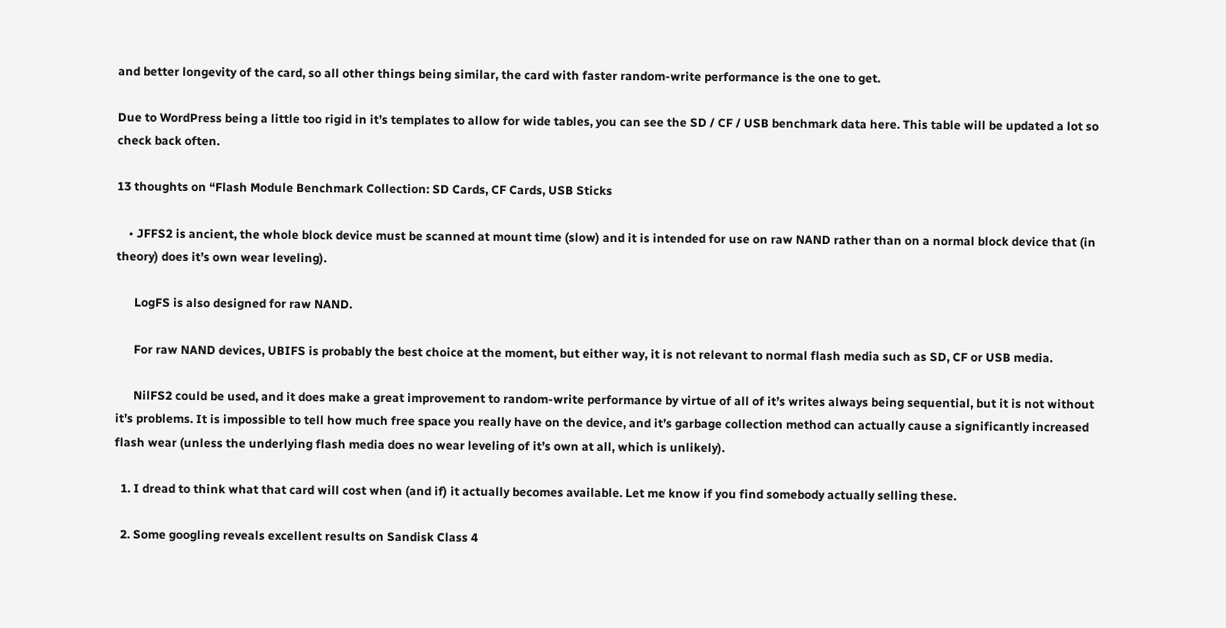and better longevity of the card, so all other things being similar, the card with faster random-write performance is the one to get.

Due to WordPress being a little too rigid in it’s templates to allow for wide tables, you can see the SD / CF / USB benchmark data here. This table will be updated a lot so check back often.

13 thoughts on “Flash Module Benchmark Collection: SD Cards, CF Cards, USB Sticks

    • JFFS2 is ancient, the whole block device must be scanned at mount time (slow) and it is intended for use on raw NAND rather than on a normal block device that (in theory) does it’s own wear leveling).

      LogFS is also designed for raw NAND.

      For raw NAND devices, UBIFS is probably the best choice at the moment, but either way, it is not relevant to normal flash media such as SD, CF or USB media.

      NilFS2 could be used, and it does make a great improvement to random-write performance by virtue of all of it’s writes always being sequential, but it is not without it’s problems. It is impossible to tell how much free space you really have on the device, and it’s garbage collection method can actually cause a significantly increased flash wear (unless the underlying flash media does no wear leveling of it’s own at all, which is unlikely).

  1. I dread to think what that card will cost when (and if) it actually becomes available. Let me know if you find somebody actually selling these.

  2. Some googling reveals excellent results on Sandisk Class 4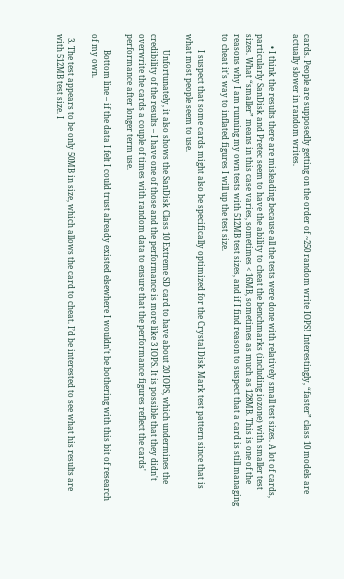cards. People are supposedly getting on the order of ~250 random write IOPS! Interestingly, “faster” class 10 models are actually slower in random writes.

      • I think the results there are misleading because all the tests were done with relatively small test sizes. A lot of cards, particularly SanDisk and Pretec seem to have the ability to cheat the benchmarks (including iozone) with smaller test sizes. What “smaller” means in this case varies, sometimes < 16MB, sometimes as much as 128MB. This is one of the reasons why I am running my own tests with 512MB test sizes, and if I find reason to suspect that a card is still managing to cheat it's way to inflated figures I will up the test size.

        I suspect that some cards might also be specifically optimized for the Crystal Disk Mark test pattern since that is what most people seem to use.

        Unfortunately, it also shows the SanDisk Class 10 Extreme SD card to have about 20 IOPS, which undermines the credibility of the results – I have one of those and the performance is more like 3 IOPS. It is possible that they didn't overwrite the cards a couple of times with random data to ensure that the performance figures reflect the cards' performance after longer term use.

        Bottom line – if the data I felt I could trust already existed elsewhere I wouldn't be bothering with this bit of research of my own.

  3. The test appears to be only 50MB in size, which allows the card to cheat. I’d be interested to see what his results are with 512MB test size. I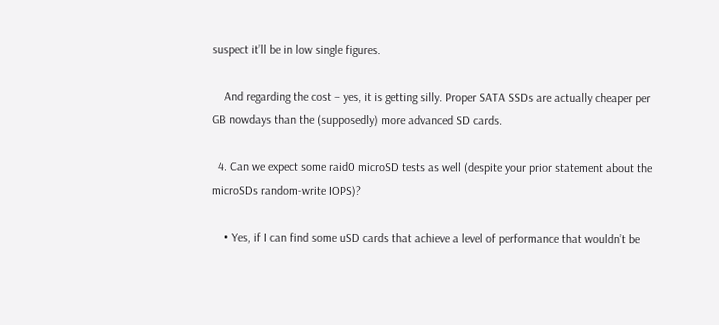suspect it’ll be in low single figures.

    And regarding the cost – yes, it is getting silly. Proper SATA SSDs are actually cheaper per GB nowdays than the (supposedly) more advanced SD cards.

  4. Can we expect some raid0 microSD tests as well (despite your prior statement about the microSDs random-write IOPS)?

    • Yes, if I can find some uSD cards that achieve a level of performance that wouldn’t be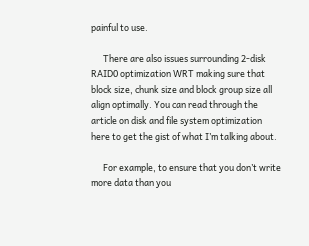painful to use.

      There are also issues surrounding 2-disk RAID0 optimization WRT making sure that block size, chunk size and block group size all align optimally. You can read through the article on disk and file system optimization here to get the gist of what I’m talking about.

      For example, to ensure that you don’t write more data than you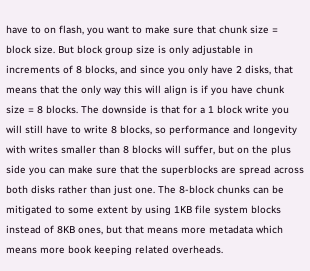have to on flash, you want to make sure that chunk size = block size. But block group size is only adjustable in increments of 8 blocks, and since you only have 2 disks, that means that the only way this will align is if you have chunk size = 8 blocks. The downside is that for a 1 block write you will still have to write 8 blocks, so performance and longevity with writes smaller than 8 blocks will suffer, but on the plus side you can make sure that the superblocks are spread across both disks rather than just one. The 8-block chunks can be mitigated to some extent by using 1KB file system blocks instead of 8KB ones, but that means more metadata which means more book keeping related overheads.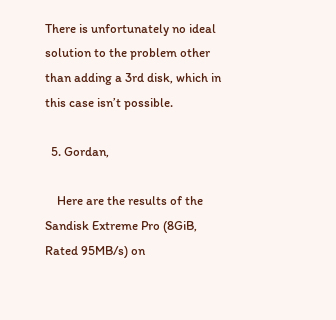There is unfortunately no ideal solution to the problem other than adding a 3rd disk, which in this case isn’t possible.

  5. Gordan,

    Here are the results of the Sandisk Extreme Pro (8GiB, Rated 95MB/s) on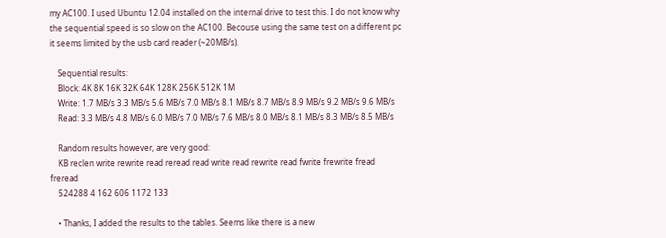my AC100. I used Ubuntu 12.04 installed on the internal drive to test this. I do not know why the sequential speed is so slow on the AC100. Becouse using the same test on a different pc it seems limited by the usb card reader (~20MB/s).

    Sequential results:
    Block: 4K 8K 16K 32K 64K 128K 256K 512K 1M
    Write: 1.7 MB/s 3.3 MB/s 5.6 MB/s 7.0 MB/s 8.1 MB/s 8.7 MB/s 8.9 MB/s 9.2 MB/s 9.6 MB/s
    Read: 3.3 MB/s 4.8 MB/s 6.0 MB/s 7.0 MB/s 7.6 MB/s 8.0 MB/s 8.1 MB/s 8.3 MB/s 8.5 MB/s

    Random results however, are very good:
    KB reclen write rewrite read reread read write read rewrite read fwrite frewrite fread freread
    524288 4 162 606 1172 133

    • Thanks, I added the results to the tables. Seems like there is a new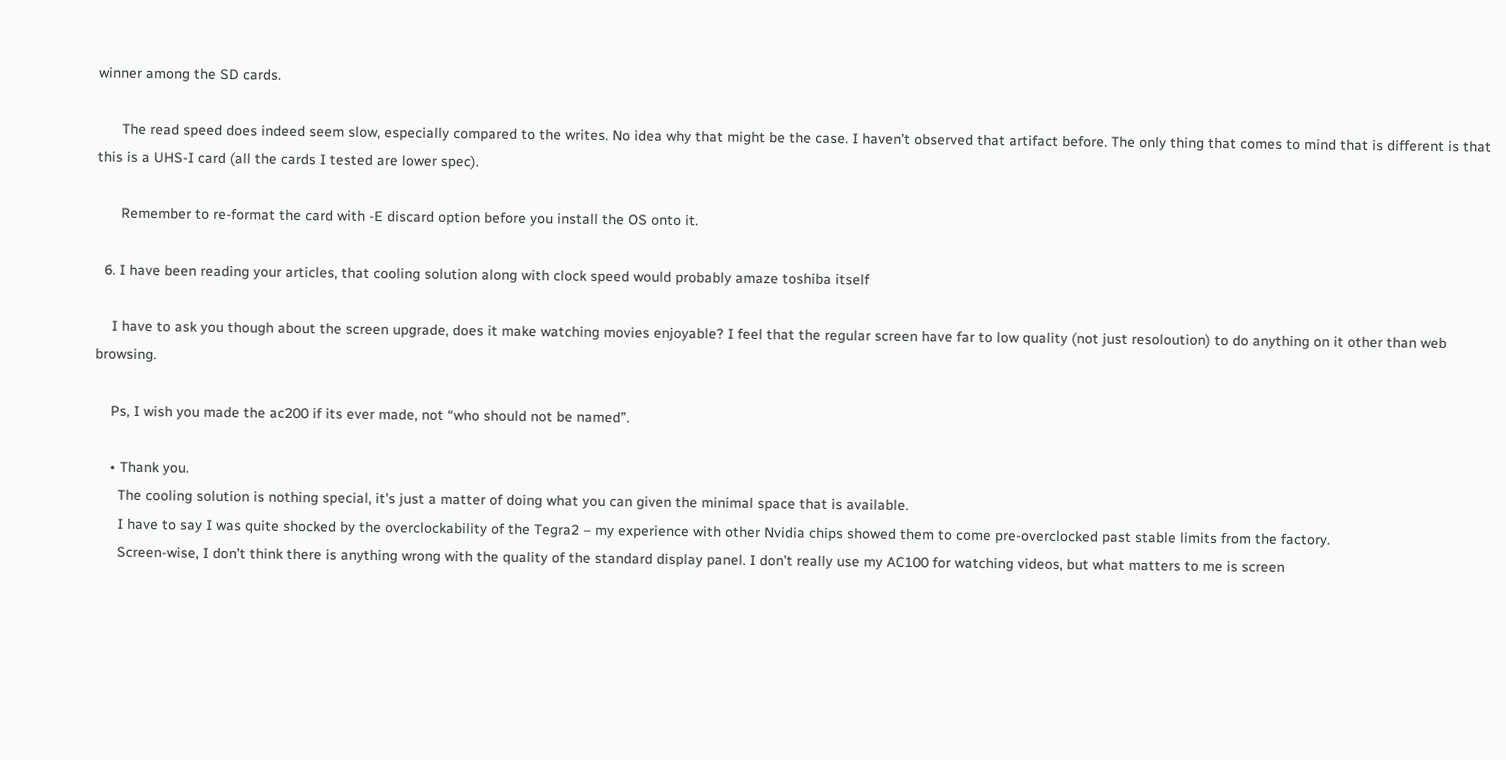winner among the SD cards.

      The read speed does indeed seem slow, especially compared to the writes. No idea why that might be the case. I haven’t observed that artifact before. The only thing that comes to mind that is different is that this is a UHS-I card (all the cards I tested are lower spec).

      Remember to re-format the card with -E discard option before you install the OS onto it.

  6. I have been reading your articles, that cooling solution along with clock speed would probably amaze toshiba itself

    I have to ask you though about the screen upgrade, does it make watching movies enjoyable? I feel that the regular screen have far to low quality (not just resoloution) to do anything on it other than web browsing.

    Ps, I wish you made the ac200 if its ever made, not “who should not be named”.

    • Thank you.
      The cooling solution is nothing special, it’s just a matter of doing what you can given the minimal space that is available.
      I have to say I was quite shocked by the overclockability of the Tegra2 – my experience with other Nvidia chips showed them to come pre-overclocked past stable limits from the factory.
      Screen-wise, I don’t think there is anything wrong with the quality of the standard display panel. I don’t really use my AC100 for watching videos, but what matters to me is screen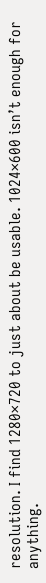resolution. I find 1280×720 to just about be usable. 1024×600 isn’t enough for anything.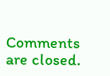Comments are closed.